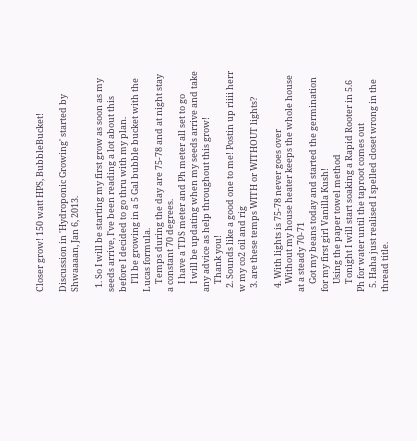Closer grow! 150 watt HPS, BubbleBucket!

Discussion in 'Hydroponic Growing' started by Shwaaaan, Jan 6, 2013.

  1. So I will be starting my first grow as soon as my seeds arrive, I've been reading a lot about this before I decided to go thru with my plan.
    I'll be growing in a 5 Gal bubble bucket with the Lucas formula.
    Temps during the day are 75-78 and at night stay a constant 70 degrees.
    I have a TDS meter and Ph meter all set to go
    I will be updating when my seeds arrive and take any advice as help throughout this grow!
    Thank you!
  2. Sounds like a good one to me! Postin up riiii herr w my co2 oil and rig
  3. are these temps WITH or WITHOUT lights?

  4. With lights is 75-78 never goes over
    Without my house heater keeps the whole house at a steady 70-71
    Got my beans today and started the germination for my first girl Vanilla Kush!
    Using the paper towel method
    Tonight I will start soaking a Rapid Rooter in 5.6 Ph for water until the taproot comes out
  5. Haha just realised I spelled closet wrong in the thread title.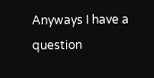Anyways I have a question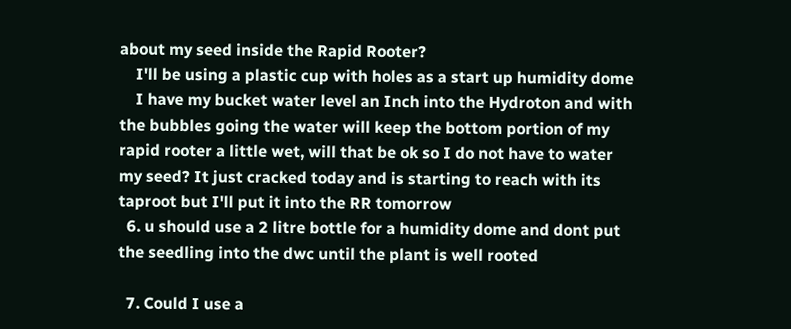about my seed inside the Rapid Rooter?
    I'll be using a plastic cup with holes as a start up humidity dome
    I have my bucket water level an Inch into the Hydroton and with the bubbles going the water will keep the bottom portion of my rapid rooter a little wet, will that be ok so I do not have to water my seed? It just cracked today and is starting to reach with its taproot but I'll put it into the RR tomorrow
  6. u should use a 2 litre bottle for a humidity dome and dont put the seedling into the dwc until the plant is well rooted

  7. Could I use a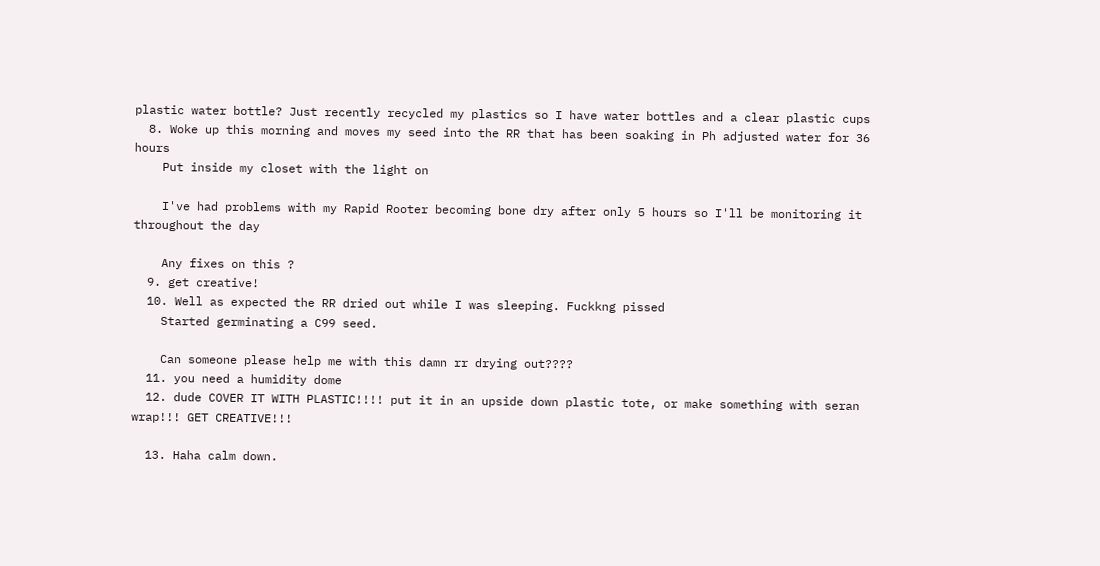plastic water bottle? Just recently recycled my plastics so I have water bottles and a clear plastic cups
  8. Woke up this morning and moves my seed into the RR that has been soaking in Ph adjusted water for 36 hours
    Put inside my closet with the light on

    I've had problems with my Rapid Rooter becoming bone dry after only 5 hours so I'll be monitoring it throughout the day

    Any fixes on this ?
  9. get creative!
  10. Well as expected the RR dried out while I was sleeping. Fuckkng pissed
    Started germinating a C99 seed.

    Can someone please help me with this damn rr drying out????
  11. you need a humidity dome
  12. dude COVER IT WITH PLASTIC!!!! put it in an upside down plastic tote, or make something with seran wrap!!! GET CREATIVE!!!

  13. Haha calm down.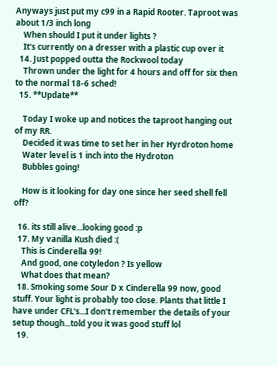Anyways just put my c99 in a Rapid Rooter. Taproot was about 1/3 inch long
    When should I put it under lights ?
    It's currently on a dresser with a plastic cup over it
  14. Just popped outta the Rockwool today
    Thrown under the light for 4 hours and off for six then to the normal 18-6 sched!
  15. **Update**

    Today I woke up and notices the taproot hanging out of my RR.
    Decided it was time to set her in her Hyrdroton home
    Water level is 1 inch into the Hydroton
    Bubbles going!

    How is it looking for day one since her seed shell fell off?

  16. its still alive...looking good :p
  17. My vanilla Kush died :(
    This is Cinderella 99!
    And good, one cotyledon ? Is yellow
    What does that mean?
  18. Smoking some Sour D x Cinderella 99 now, good stuff. Your light is probably too close. Plants that little I have under CFL's...I don't remember the details of your setup though...told you it was good stuff lol
  19.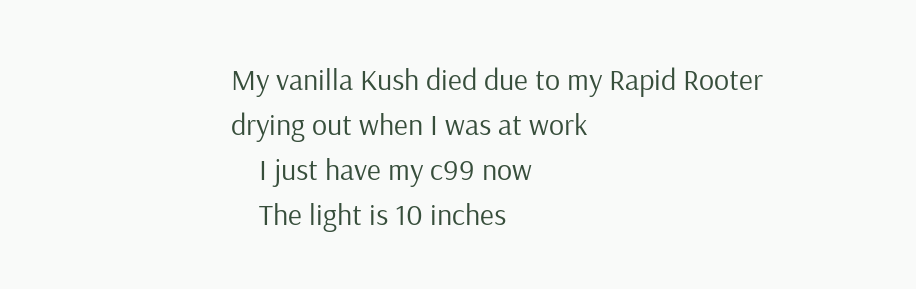My vanilla Kush died due to my Rapid Rooter drying out when I was at work
    I just have my c99 now
    The light is 10 inches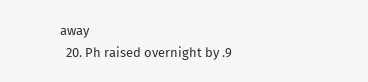away
  20. Ph raised overnight by .9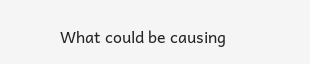What could be causing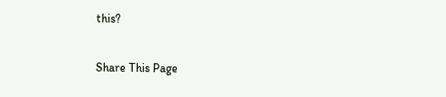this?

Share This Page